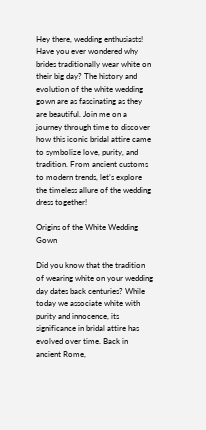Hey there, wedding enthusiasts! Have you ever wondered why brides traditionally wear white on their big day? The history and evolution of the white wedding gown are as fascinating as they are beautiful. Join me on a journey through time to discover how this iconic bridal attire came to symbolize love, purity, and tradition. From ancient customs to modern trends, let’s explore the timeless allure of the wedding dress together!

Origins of the White Wedding Gown

Did you know that the tradition of wearing white on your wedding day dates back centuries? While today we associate white with purity and innocence, its significance in bridal attire has evolved over time. Back in ancient Rome,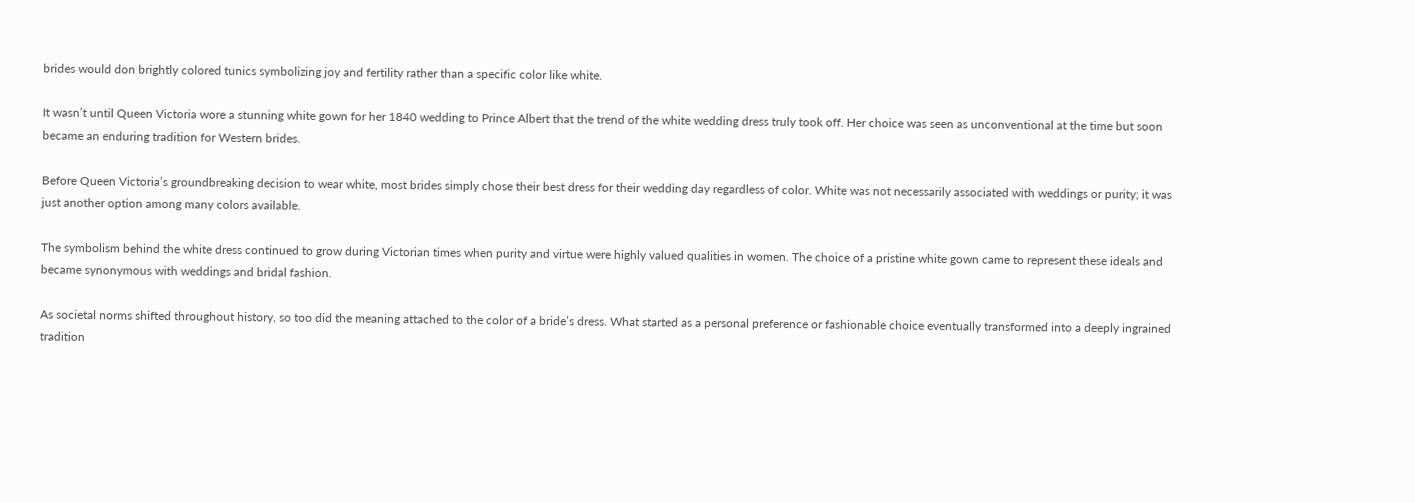brides would don brightly colored tunics symbolizing joy and fertility rather than a specific color like white.

It wasn’t until Queen Victoria wore a stunning white gown for her 1840 wedding to Prince Albert that the trend of the white wedding dress truly took off. Her choice was seen as unconventional at the time but soon became an enduring tradition for Western brides.

Before Queen Victoria’s groundbreaking decision to wear white, most brides simply chose their best dress for their wedding day regardless of color. White was not necessarily associated with weddings or purity; it was just another option among many colors available.

The symbolism behind the white dress continued to grow during Victorian times when purity and virtue were highly valued qualities in women. The choice of a pristine white gown came to represent these ideals and became synonymous with weddings and bridal fashion.

As societal norms shifted throughout history, so too did the meaning attached to the color of a bride’s dress. What started as a personal preference or fashionable choice eventually transformed into a deeply ingrained tradition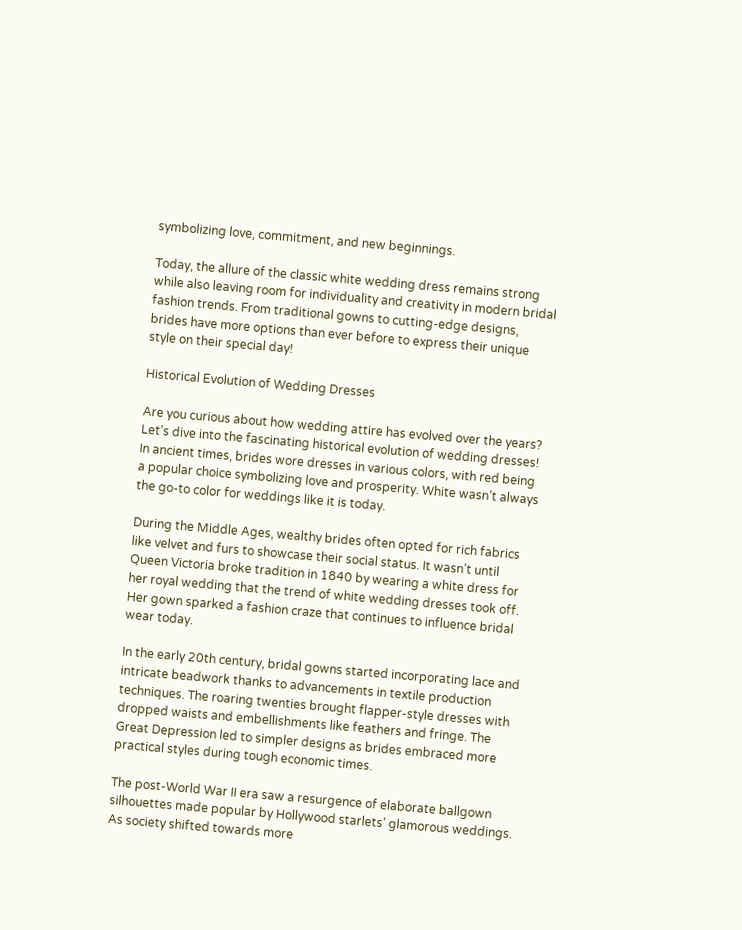symbolizing love, commitment, and new beginnings.

Today, the allure of the classic white wedding dress remains strong while also leaving room for individuality and creativity in modern bridal fashion trends. From traditional gowns to cutting-edge designs, brides have more options than ever before to express their unique style on their special day!

Historical Evolution of Wedding Dresses

Are you curious about how wedding attire has evolved over the years? Let’s dive into the fascinating historical evolution of wedding dresses! In ancient times, brides wore dresses in various colors, with red being a popular choice symbolizing love and prosperity. White wasn’t always the go-to color for weddings like it is today.

During the Middle Ages, wealthy brides often opted for rich fabrics like velvet and furs to showcase their social status. It wasn’t until Queen Victoria broke tradition in 1840 by wearing a white dress for her royal wedding that the trend of white wedding dresses took off. Her gown sparked a fashion craze that continues to influence bridal wear today.

In the early 20th century, bridal gowns started incorporating lace and intricate beadwork thanks to advancements in textile production techniques. The roaring twenties brought flapper-style dresses with dropped waists and embellishments like feathers and fringe. The Great Depression led to simpler designs as brides embraced more practical styles during tough economic times.

The post-World War II era saw a resurgence of elaborate ballgown silhouettes made popular by Hollywood starlets’ glamorous weddings. As society shifted towards more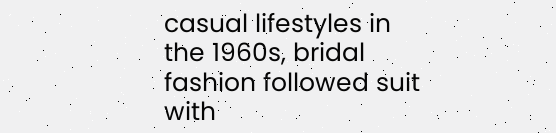casual lifestyles in the 1960s, bridal fashion followed suit with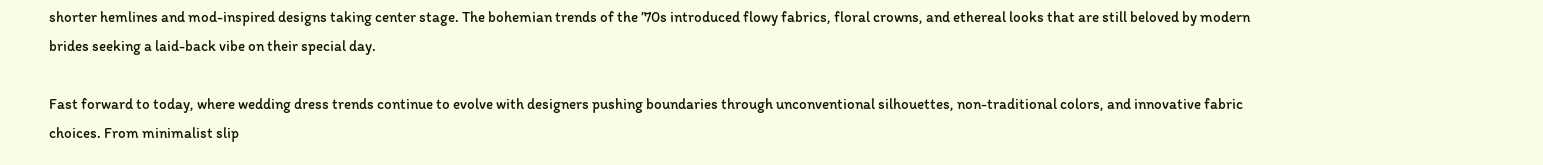shorter hemlines and mod-inspired designs taking center stage. The bohemian trends of the ’70s introduced flowy fabrics, floral crowns, and ethereal looks that are still beloved by modern brides seeking a laid-back vibe on their special day.

Fast forward to today, where wedding dress trends continue to evolve with designers pushing boundaries through unconventional silhouettes, non-traditional colors, and innovative fabric choices. From minimalist slip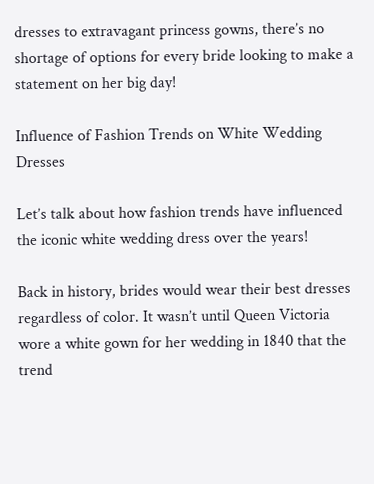dresses to extravagant princess gowns, there’s no shortage of options for every bride looking to make a statement on her big day!

Influence of Fashion Trends on White Wedding Dresses

Let’s talk about how fashion trends have influenced the iconic white wedding dress over the years!

Back in history, brides would wear their best dresses regardless of color. It wasn’t until Queen Victoria wore a white gown for her wedding in 1840 that the trend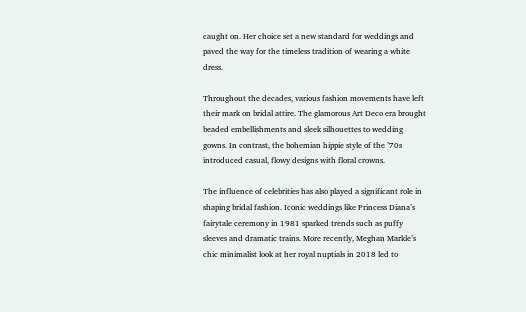caught on. Her choice set a new standard for weddings and paved the way for the timeless tradition of wearing a white dress.

Throughout the decades, various fashion movements have left their mark on bridal attire. The glamorous Art Deco era brought beaded embellishments and sleek silhouettes to wedding gowns. In contrast, the bohemian hippie style of the ’70s introduced casual, flowy designs with floral crowns.

The influence of celebrities has also played a significant role in shaping bridal fashion. Iconic weddings like Princess Diana’s fairytale ceremony in 1981 sparked trends such as puffy sleeves and dramatic trains. More recently, Meghan Markle’s chic minimalist look at her royal nuptials in 2018 led to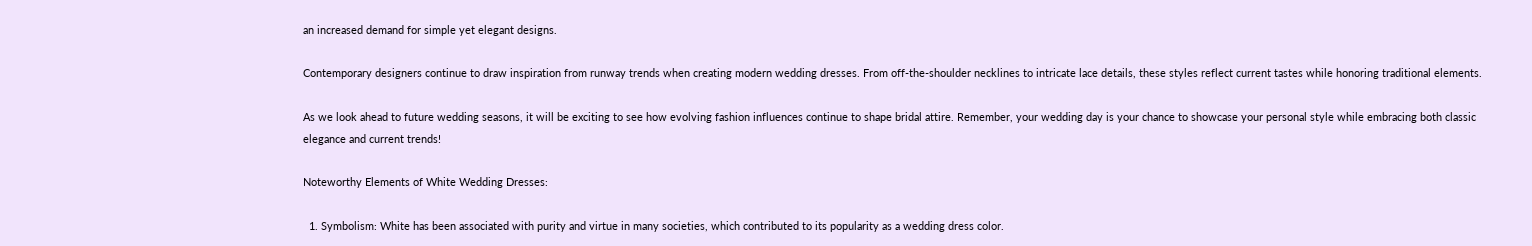an increased demand for simple yet elegant designs.

Contemporary designers continue to draw inspiration from runway trends when creating modern wedding dresses. From off-the-shoulder necklines to intricate lace details, these styles reflect current tastes while honoring traditional elements.

As we look ahead to future wedding seasons, it will be exciting to see how evolving fashion influences continue to shape bridal attire. Remember, your wedding day is your chance to showcase your personal style while embracing both classic elegance and current trends!

Noteworthy Elements of White Wedding Dresses:

  1. Symbolism: White has been associated with purity and virtue in many societies, which contributed to its popularity as a wedding dress color.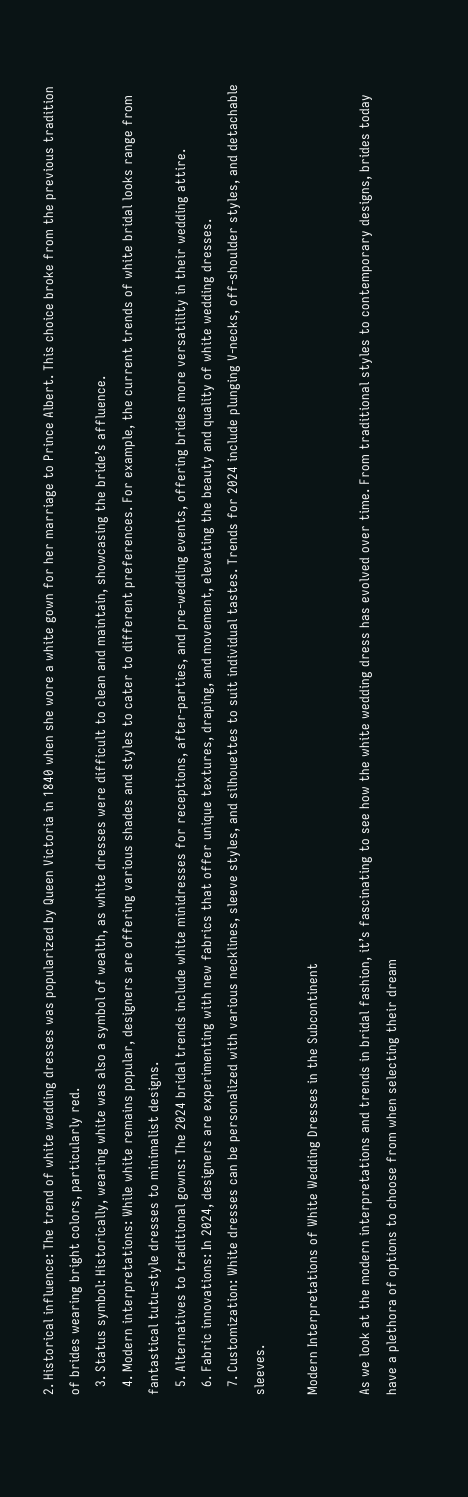2. Historical influence: The trend of white wedding dresses was popularized by Queen Victoria in 1840 when she wore a white gown for her marriage to Prince Albert. This choice broke from the previous tradition of brides wearing bright colors, particularly red.
  3. Status symbol: Historically, wearing white was also a symbol of wealth, as white dresses were difficult to clean and maintain, showcasing the bride’s affluence.
  4. Modern interpretations: While white remains popular, designers are offering various shades and styles to cater to different preferences. For example, the current trends of white bridal looks range from fantastical tutu-style dresses to minimalist designs.
  5. Alternatives to traditional gowns: The 2024 bridal trends include white minidresses for receptions, after-parties, and pre-wedding events, offering brides more versatility in their wedding attire.
  6. Fabric innovations: In 2024, designers are experimenting with new fabrics that offer unique textures, draping, and movement, elevating the beauty and quality of white wedding dresses.
  7. Customization: White dresses can be personalized with various necklines, sleeve styles, and silhouettes to suit individual tastes. Trends for 2024 include plunging V-necks, off-shoulder styles, and detachable sleeves.

Modern Interpretations of White Wedding Dresses in the Subcontinent

As we look at the modern interpretations and trends in bridal fashion, it’s fascinating to see how the white wedding dress has evolved over time. From traditional styles to contemporary designs, brides today have a plethora of options to choose from when selecting their dream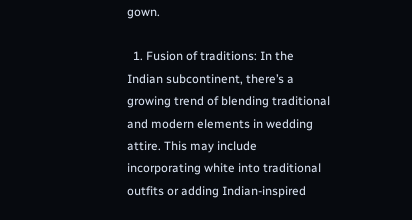gown.

  1. Fusion of traditions: In the Indian subcontinent, there’s a growing trend of blending traditional and modern elements in wedding attire. This may include incorporating white into traditional outfits or adding Indian-inspired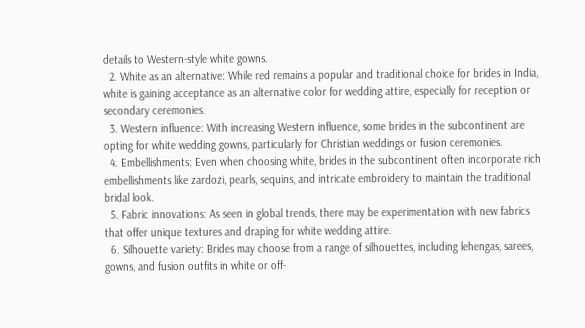details to Western-style white gowns.
  2. White as an alternative: While red remains a popular and traditional choice for brides in India, white is gaining acceptance as an alternative color for wedding attire, especially for reception or secondary ceremonies.
  3. Western influence: With increasing Western influence, some brides in the subcontinent are opting for white wedding gowns, particularly for Christian weddings or fusion ceremonies.
  4. Embellishments: Even when choosing white, brides in the subcontinent often incorporate rich embellishments like zardozi, pearls, sequins, and intricate embroidery to maintain the traditional bridal look.
  5. Fabric innovations: As seen in global trends, there may be experimentation with new fabrics that offer unique textures and draping for white wedding attire.
  6. Silhouette variety: Brides may choose from a range of silhouettes, including lehengas, sarees, gowns, and fusion outfits in white or off-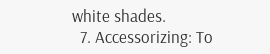white shades.
  7. Accessorizing: To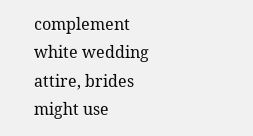complement white wedding attire, brides might use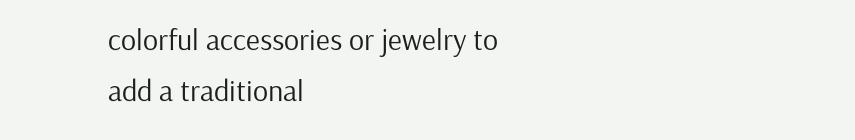colorful accessories or jewelry to add a traditional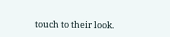touch to their look.